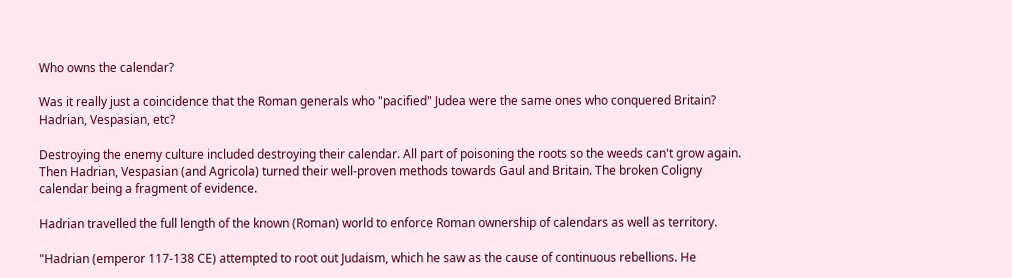Who owns the calendar?

Was it really just a coincidence that the Roman generals who "pacified" Judea were the same ones who conquered Britain? Hadrian, Vespasian, etc?

Destroying the enemy culture included destroying their calendar. All part of poisoning the roots so the weeds can't grow again. Then Hadrian, Vespasian (and Agricola) turned their well-proven methods towards Gaul and Britain. The broken Coligny calendar being a fragment of evidence.

Hadrian travelled the full length of the known (Roman) world to enforce Roman ownership of calendars as well as territory.

"Hadrian (emperor 117-138 CE) attempted to root out Judaism, which he saw as the cause of continuous rebellions. He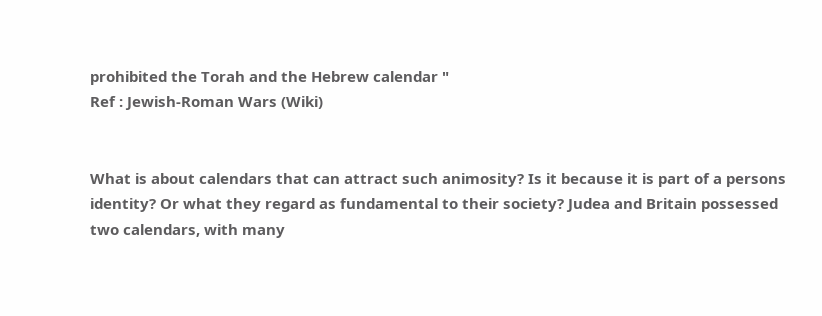prohibited the Torah and the Hebrew calendar "
Ref : Jewish-Roman Wars (Wiki)


What is about calendars that can attract such animosity? Is it because it is part of a persons identity? Or what they regard as fundamental to their society? Judea and Britain possessed two calendars, with many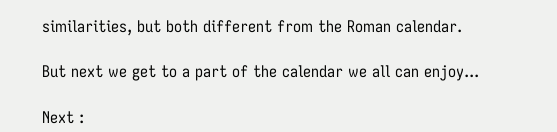similarities, but both different from the Roman calendar.

But next we get to a part of the calendar we all can enjoy...

Next :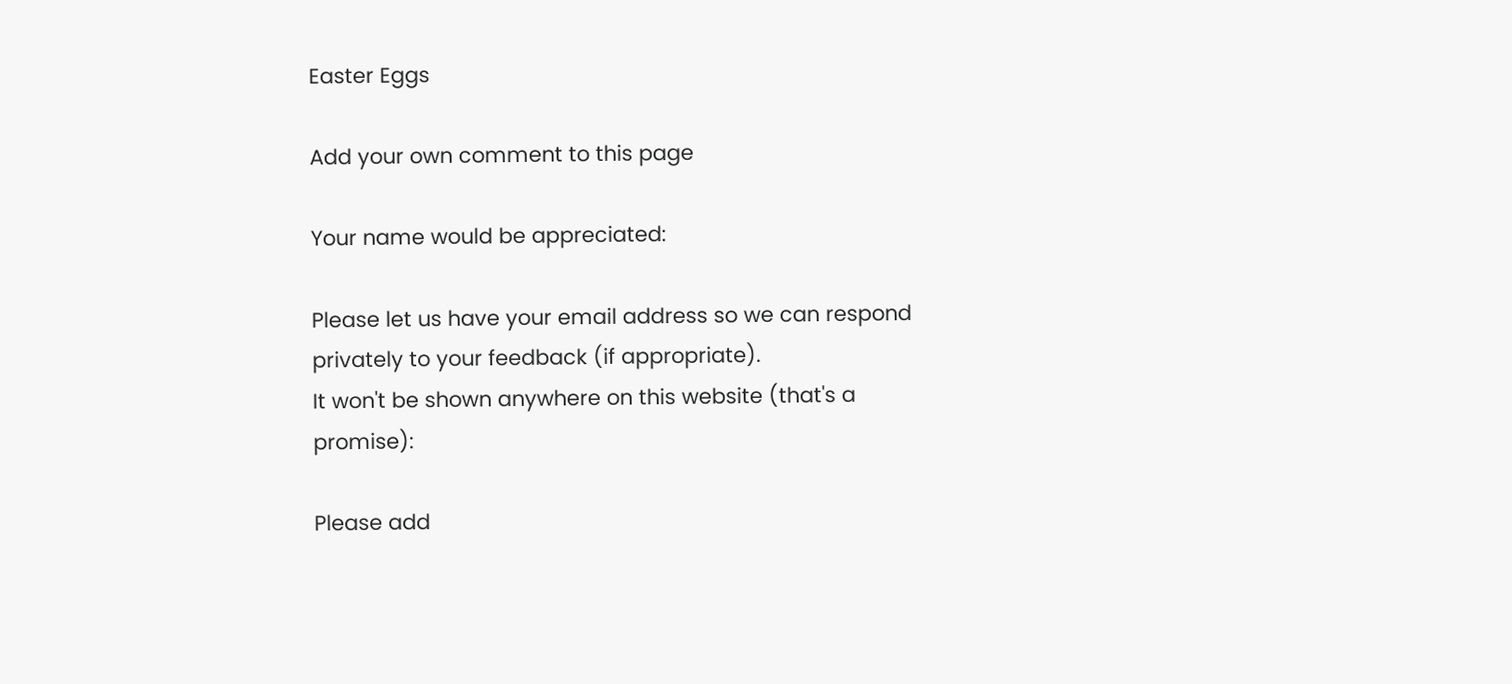Easter Eggs

Add your own comment to this page

Your name would be appreciated:

Please let us have your email address so we can respond privately to your feedback (if appropriate).
It won't be shown anywhere on this website (that's a promise):

Please add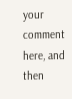your comment here, and then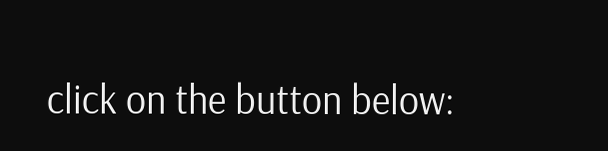click on the button below: